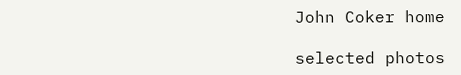John Coker home

selected photos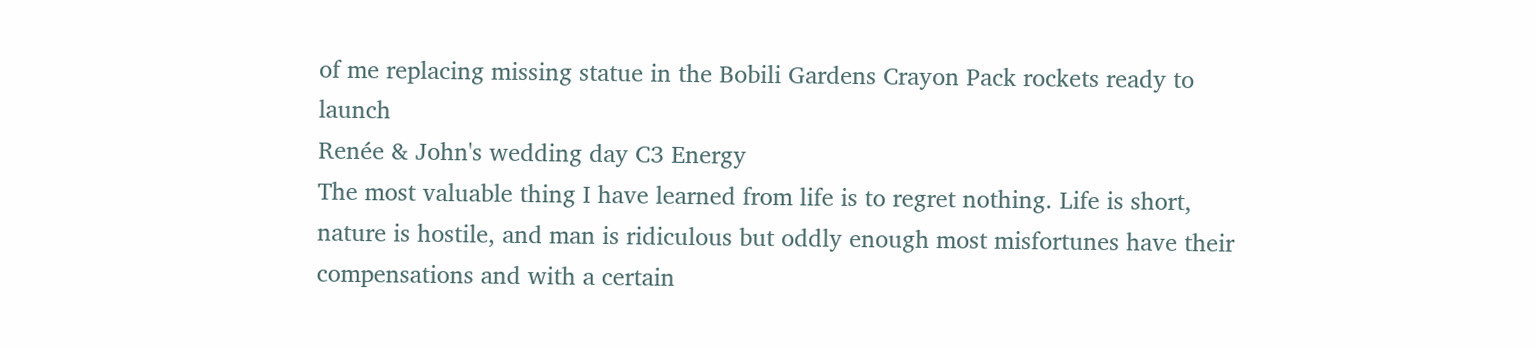of me replacing missing statue in the Bobili Gardens Crayon Pack rockets ready to launch
Renée & John's wedding day C3 Energy
The most valuable thing I have learned from life is to regret nothing. Life is short, nature is hostile, and man is ridiculous but oddly enough most misfortunes have their compensations and with a certain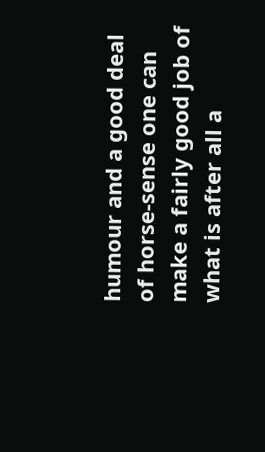humour and a good deal of horse-sense one can make a fairly good job of what is after all a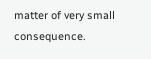matter of very small consequence.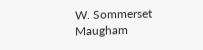W. Sommerset Maugham